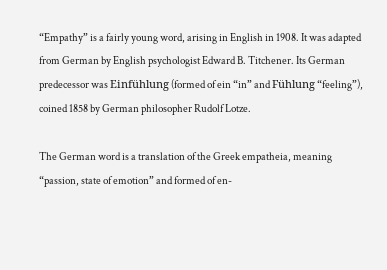“Empathy” is a fairly young word, arising in English in 1908. It was adapted from German by English psychologist Edward B. Titchener. Its German predecessor was Einfühlung (formed of ein “in” and Fühlung “feeling”), coined 1858 by German philosopher Rudolf Lotze.

The German word is a translation of the Greek empatheia, meaning “passion, state of emotion” and formed of en-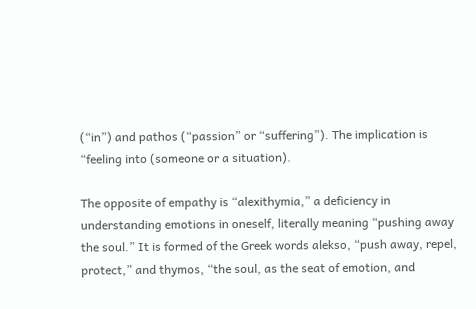(“in”) and pathos (“passion” or “suffering”). The implication is “feeling into (someone or a situation).

The opposite of empathy is “alexithymia,” a deficiency in understanding emotions in oneself, literally meaning “pushing away the soul.” It is formed of the Greek words alekso, “push away, repel, protect,” and thymos, “the soul, as the seat of emotion, and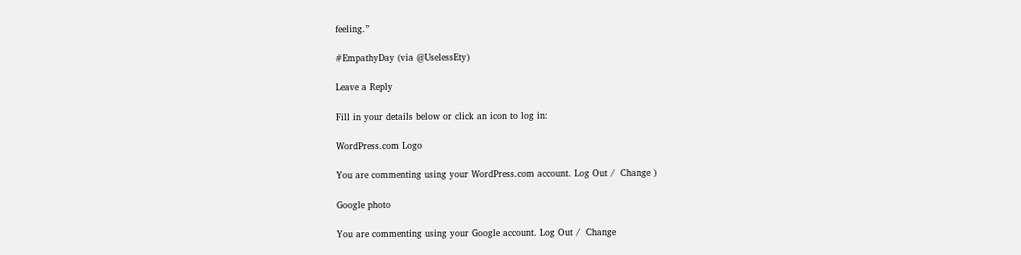feeling.”

#EmpathyDay (via @UselessEty)

Leave a Reply

Fill in your details below or click an icon to log in:

WordPress.com Logo

You are commenting using your WordPress.com account. Log Out /  Change )

Google photo

You are commenting using your Google account. Log Out /  Change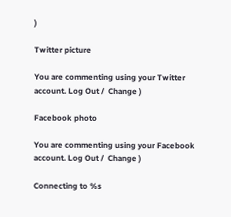)

Twitter picture

You are commenting using your Twitter account. Log Out /  Change )

Facebook photo

You are commenting using your Facebook account. Log Out /  Change )

Connecting to %s